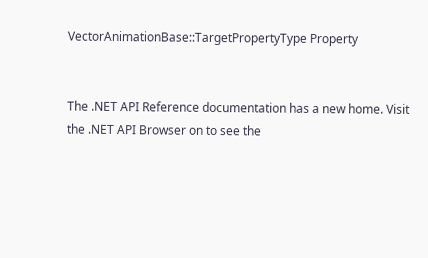VectorAnimationBase::TargetPropertyType Property


The .NET API Reference documentation has a new home. Visit the .NET API Browser on to see the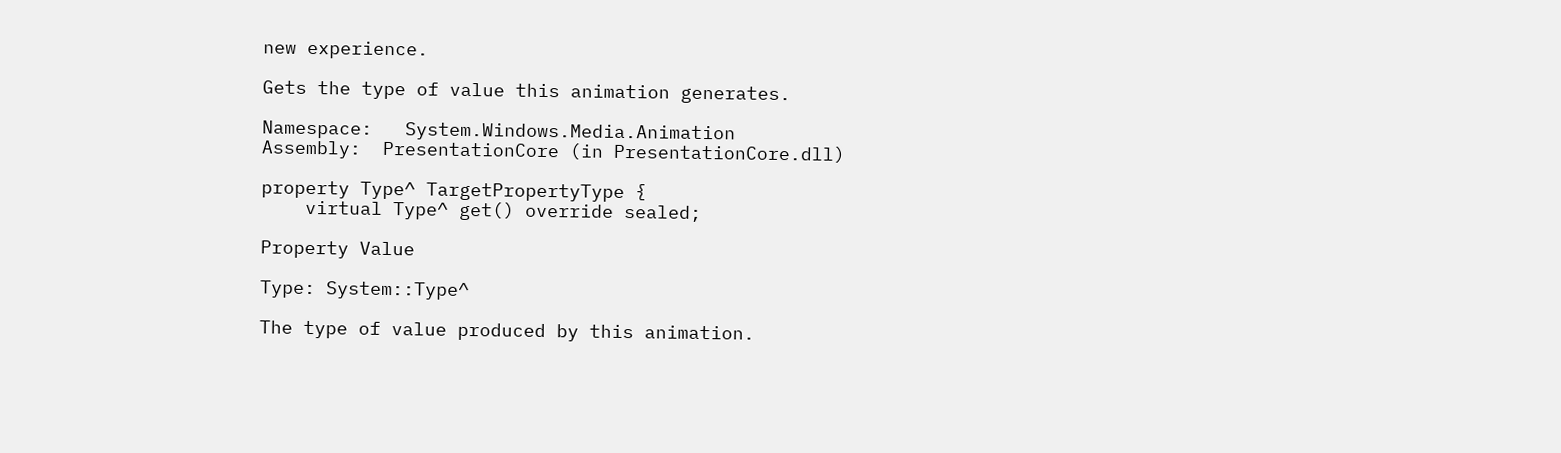new experience.

Gets the type of value this animation generates.

Namespace:   System.Windows.Media.Animation
Assembly:  PresentationCore (in PresentationCore.dll)

property Type^ TargetPropertyType {
    virtual Type^ get() override sealed;

Property Value

Type: System::Type^

The type of value produced by this animation.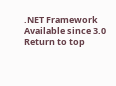.NET Framework
Available since 3.0
Return to top